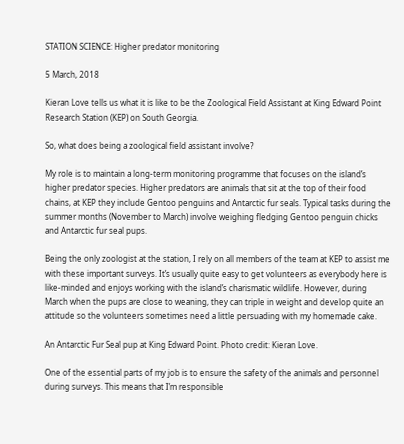STATION SCIENCE: Higher predator monitoring

5 March, 2018

Kieran Love tells us what it is like to be the Zoological Field Assistant at King Edward Point Research Station (KEP) on South Georgia.

So, what does being a zoological field assistant involve?

My role is to maintain a long-term monitoring programme that focuses on the island’s higher predator species. Higher predators are animals that sit at the top of their food chains, at KEP they include Gentoo penguins and Antarctic fur seals. Typical tasks during the summer months (November to March) involve weighing fledging Gentoo penguin chicks and Antarctic fur seal pups.

Being the only zoologist at the station, I rely on all members of the team at KEP to assist me with these important surveys. It’s usually quite easy to get volunteers as everybody here is like-minded and enjoys working with the island’s charismatic wildlife. However, during March when the pups are close to weaning, they can triple in weight and develop quite an attitude so the volunteers sometimes need a little persuading with my homemade cake.

An Antarctic Fur Seal pup at King Edward Point. Photo credit: Kieran Love.

One of the essential parts of my job is to ensure the safety of the animals and personnel during surveys. This means that I’m responsible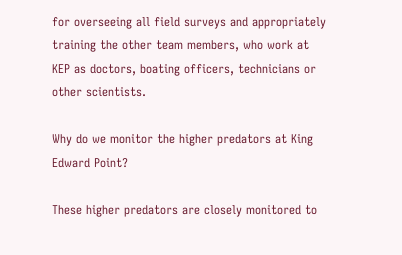for overseeing all field surveys and appropriately training the other team members, who work at KEP as doctors, boating officers, technicians or other scientists.

Why do we monitor the higher predators at King Edward Point?

These higher predators are closely monitored to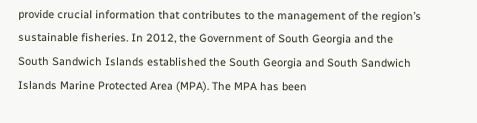provide crucial information that contributes to the management of the region’s sustainable fisheries. In 2012, the Government of South Georgia and the South Sandwich Islands established the South Georgia and South Sandwich Islands Marine Protected Area (MPA). The MPA has been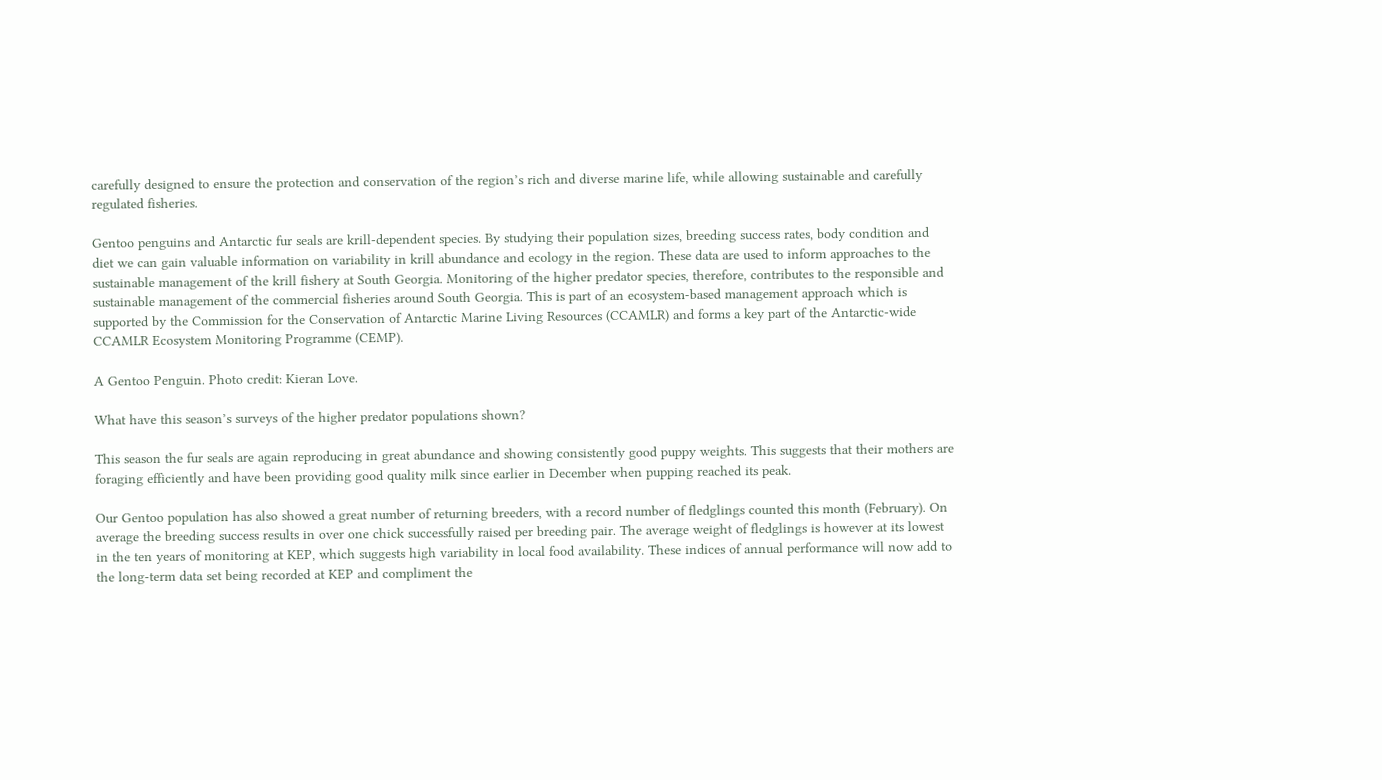carefully designed to ensure the protection and conservation of the region’s rich and diverse marine life, while allowing sustainable and carefully regulated fisheries.

Gentoo penguins and Antarctic fur seals are krill-dependent species. By studying their population sizes, breeding success rates, body condition and diet we can gain valuable information on variability in krill abundance and ecology in the region. These data are used to inform approaches to the sustainable management of the krill fishery at South Georgia. Monitoring of the higher predator species, therefore, contributes to the responsible and sustainable management of the commercial fisheries around South Georgia. This is part of an ecosystem-based management approach which is supported by the Commission for the Conservation of Antarctic Marine Living Resources (CCAMLR) and forms a key part of the Antarctic-wide CCAMLR Ecosystem Monitoring Programme (CEMP).

A Gentoo Penguin. Photo credit: Kieran Love.

What have this season’s surveys of the higher predator populations shown?

This season the fur seals are again reproducing in great abundance and showing consistently good puppy weights. This suggests that their mothers are foraging efficiently and have been providing good quality milk since earlier in December when pupping reached its peak.

Our Gentoo population has also showed a great number of returning breeders, with a record number of fledglings counted this month (February). On average the breeding success results in over one chick successfully raised per breeding pair. The average weight of fledglings is however at its lowest in the ten years of monitoring at KEP, which suggests high variability in local food availability. These indices of annual performance will now add to the long-term data set being recorded at KEP and compliment the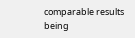comparable results being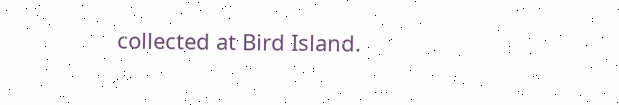collected at Bird Island.